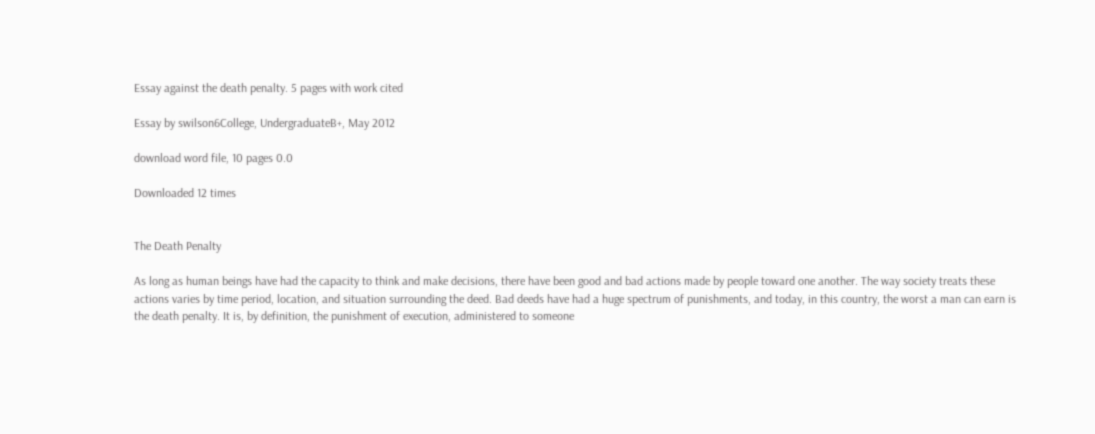Essay against the death penalty. 5 pages with work cited

Essay by swilson6College, UndergraduateB+, May 2012

download word file, 10 pages 0.0

Downloaded 12 times


The Death Penalty

As long as human beings have had the capacity to think and make decisions, there have been good and bad actions made by people toward one another. The way society treats these actions varies by time period, location, and situation surrounding the deed. Bad deeds have had a huge spectrum of punishments, and today, in this country, the worst a man can earn is the death penalty. It is, by definition, the punishment of execution, administered to someone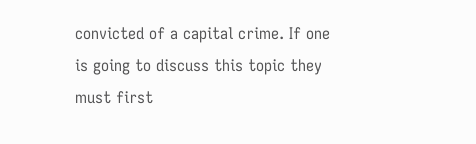convicted of a capital crime. If one is going to discuss this topic they must first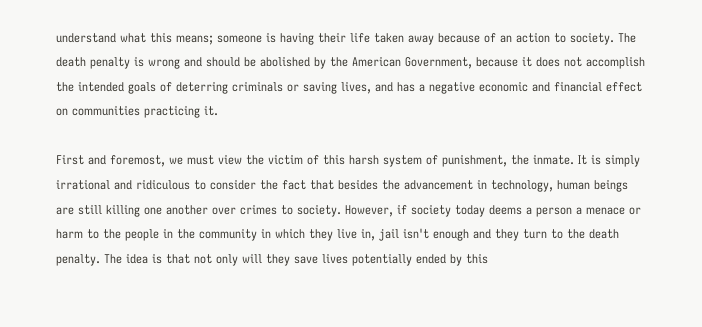understand what this means; someone is having their life taken away because of an action to society. The death penalty is wrong and should be abolished by the American Government, because it does not accomplish the intended goals of deterring criminals or saving lives, and has a negative economic and financial effect on communities practicing it.

First and foremost, we must view the victim of this harsh system of punishment, the inmate. It is simply irrational and ridiculous to consider the fact that besides the advancement in technology, human beings are still killing one another over crimes to society. However, if society today deems a person a menace or harm to the people in the community in which they live in, jail isn't enough and they turn to the death penalty. The idea is that not only will they save lives potentially ended by this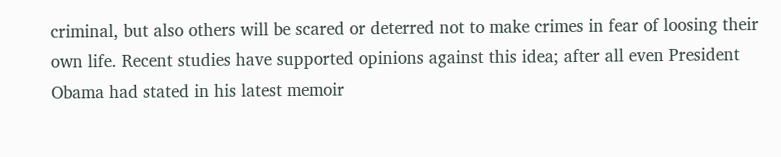criminal, but also others will be scared or deterred not to make crimes in fear of loosing their own life. Recent studies have supported opinions against this idea; after all even President Obama had stated in his latest memoir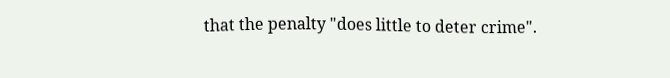that the penalty "does little to deter crime".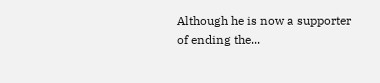Although he is now a supporter of ending the...